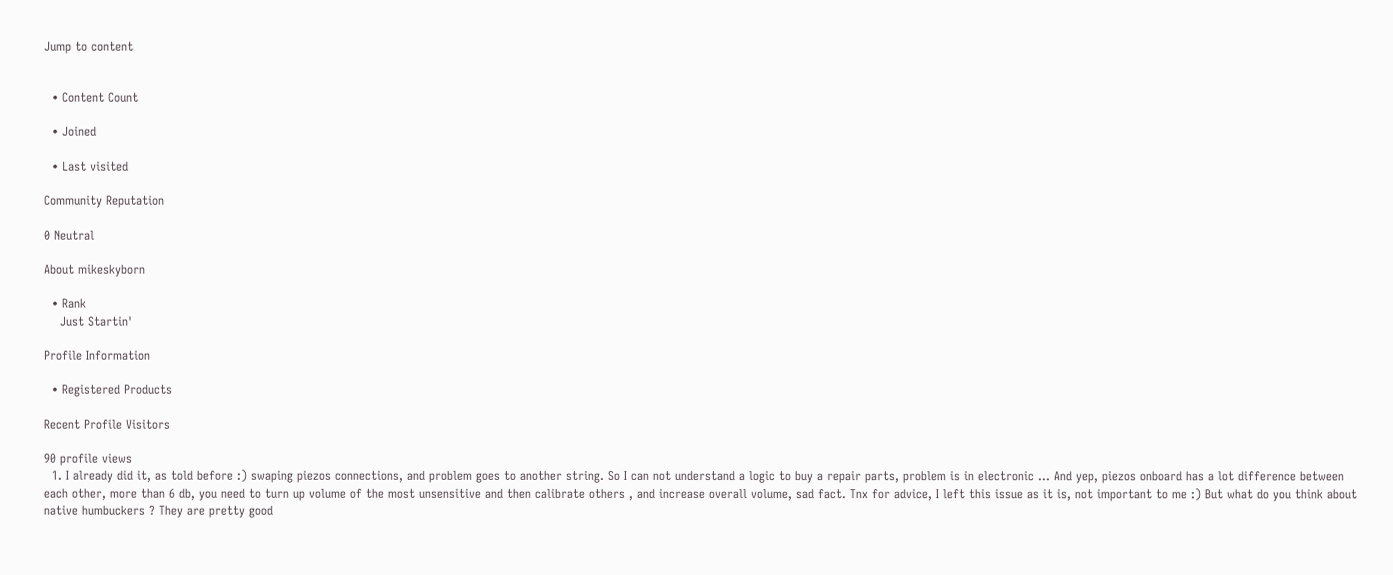Jump to content


  • Content Count

  • Joined

  • Last visited

Community Reputation

0 Neutral

About mikeskyborn

  • Rank
    Just Startin'

Profile Information

  • Registered Products

Recent Profile Visitors

90 profile views
  1. I already did it, as told before :) swaping piezos connections, and problem goes to another string. So I can not understand a logic to buy a repair parts, problem is in electronic ... And yep, piezos onboard has a lot difference between each other, more than 6 db, you need to turn up volume of the most unsensitive and then calibrate others , and increase overall volume, sad fact. Tnx for advice, I left this issue as it is, not important to me :) But what do you think about native humbuckers ? They are pretty good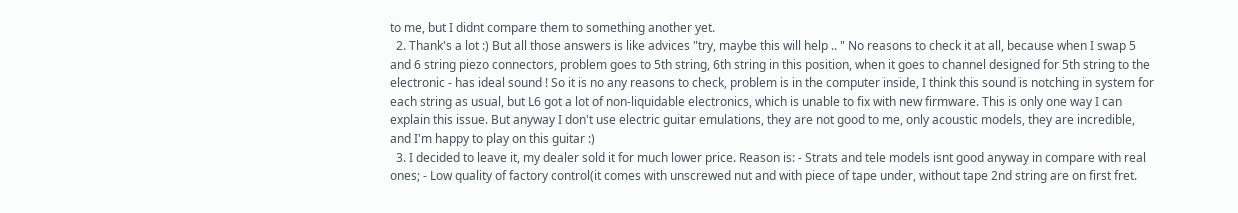to me, but I didnt compare them to something another yet.
  2. Thank's a lot :) But all those answers is like advices "try, maybe this will help .. " No reasons to check it at all, because when I swap 5 and 6 string piezo connectors, problem goes to 5th string, 6th string in this position, when it goes to channel designed for 5th string to the electronic - has ideal sound ! So it is no any reasons to check, problem is in the computer inside, I think this sound is notching in system for each string as usual, but L6 got a lot of non-liquidable electronics, which is unable to fix with new firmware. This is only one way I can explain this issue. But anyway I don't use electric guitar emulations, they are not good to me, only acoustic models, they are incredible, and I'm happy to play on this guitar :)
  3. I decided to leave it, my dealer sold it for much lower price. Reason is: - Strats and tele models isnt good anyway in compare with real ones; - Low quality of factory control(it comes with unscrewed nut and with piece of tape under, without tape 2nd string are on first fret.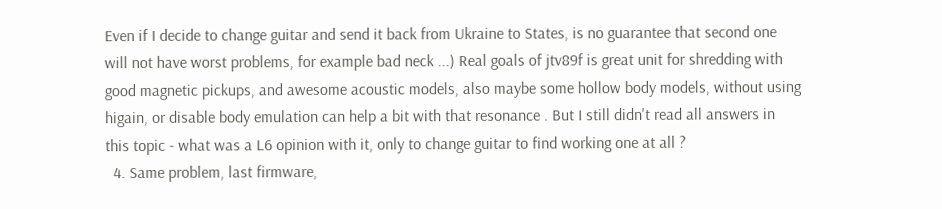Even if I decide to change guitar and send it back from Ukraine to States, is no guarantee that second one will not have worst problems, for example bad neck ...) Real goals of jtv89f is great unit for shredding with good magnetic pickups, and awesome acoustic models, also maybe some hollow body models, without using higain, or disable body emulation can help a bit with that resonance . But I still didn't read all answers in this topic - what was a L6 opinion with it, only to change guitar to find working one at all ?
  4. Same problem, last firmware,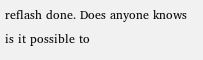reflash done. Does anyone knows is it possible to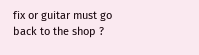fix or guitar must go back to the shop ?